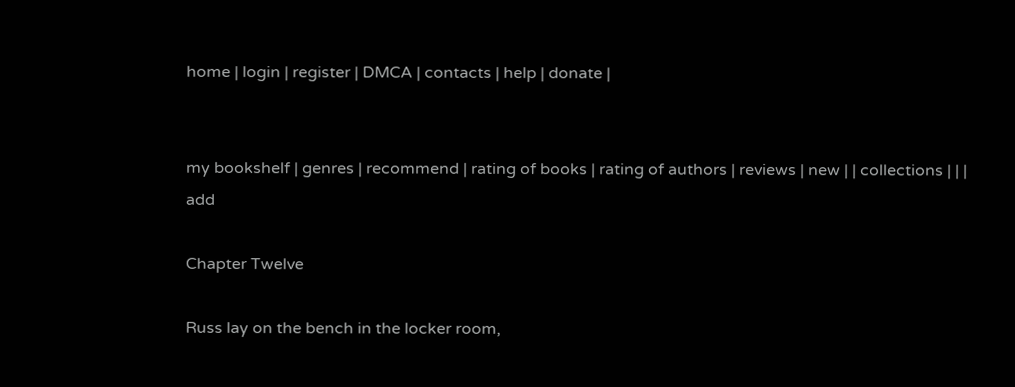home | login | register | DMCA | contacts | help | donate |


my bookshelf | genres | recommend | rating of books | rating of authors | reviews | new | | collections | | | add

Chapter Twelve

Russ lay on the bench in the locker room,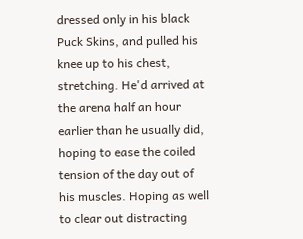dressed only in his black Puck Skins, and pulled his knee up to his chest, stretching. He'd arrived at the arena half an hour earlier than he usually did, hoping to ease the coiled tension of the day out of his muscles. Hoping as well to clear out distracting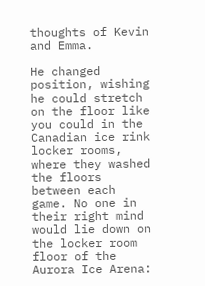thoughts of Kevin and Emma.

He changed position, wishing he could stretch on the floor like you could in the Canadian ice rink locker rooms, where they washed the floors between each game. No one in their right mind would lie down on the locker room floor of the Aurora Ice Arena: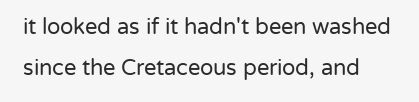it looked as if it hadn't been washed since the Cretaceous period, and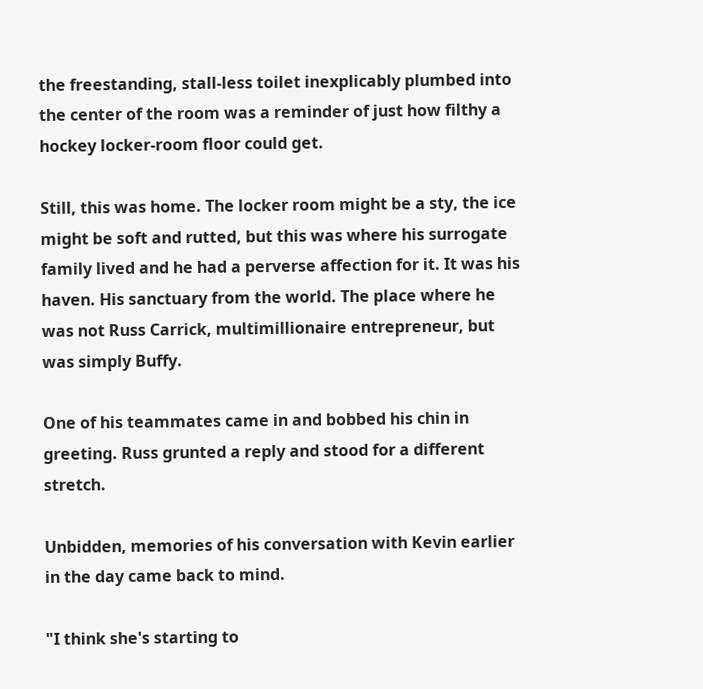the freestanding, stall-less toilet inexplicably plumbed into the center of the room was a reminder of just how filthy a hockey locker-room floor could get.

Still, this was home. The locker room might be a sty, the ice might be soft and rutted, but this was where his surrogate family lived and he had a perverse affection for it. It was his haven. His sanctuary from the world. The place where he was not Russ Carrick, multimillionaire entrepreneur, but was simply Buffy.

One of his teammates came in and bobbed his chin in greeting. Russ grunted a reply and stood for a different stretch.

Unbidden, memories of his conversation with Kevin earlier in the day came back to mind.

"I think she's starting to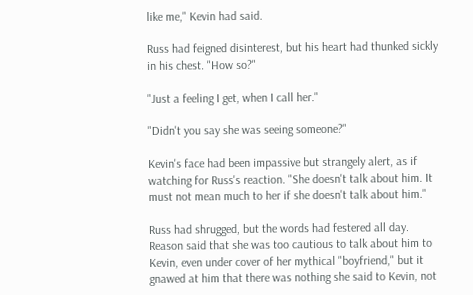like me," Kevin had said.

Russ had feigned disinterest, but his heart had thunked sickly in his chest. "How so?"

"Just a feeling I get, when I call her."

"Didn't you say she was seeing someone?"

Kevin's face had been impassive but strangely alert, as if watching for Russ's reaction. "She doesn't talk about him. It must not mean much to her if she doesn't talk about him."

Russ had shrugged, but the words had festered all day. Reason said that she was too cautious to talk about him to Kevin, even under cover of her mythical "boyfriend," but it gnawed at him that there was nothing she said to Kevin, not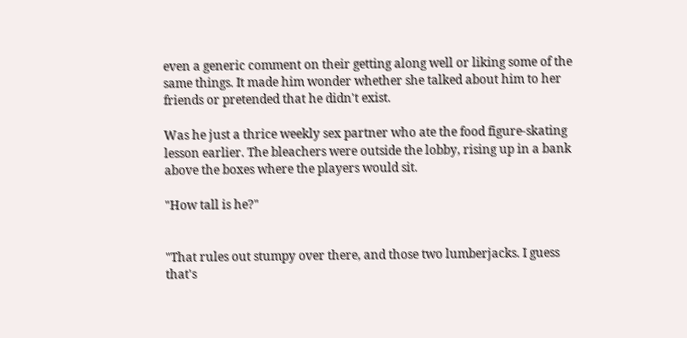even a generic comment on their getting along well or liking some of the same things. It made him wonder whether she talked about him to her friends or pretended that he didn't exist.

Was he just a thrice weekly sex partner who ate the food figure-skating lesson earlier. The bleachers were outside the lobby, rising up in a bank above the boxes where the players would sit.

"How tall is he?"


"That rules out stumpy over there, and those two lumberjacks. I guess that's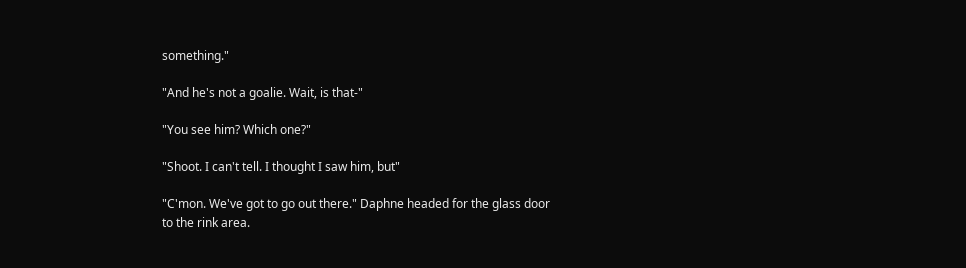something."

"And he's not a goalie. Wait, is that-"

"You see him? Which one?"

"Shoot. I can't tell. I thought I saw him, but"

"C'mon. We've got to go out there." Daphne headed for the glass door to the rink area.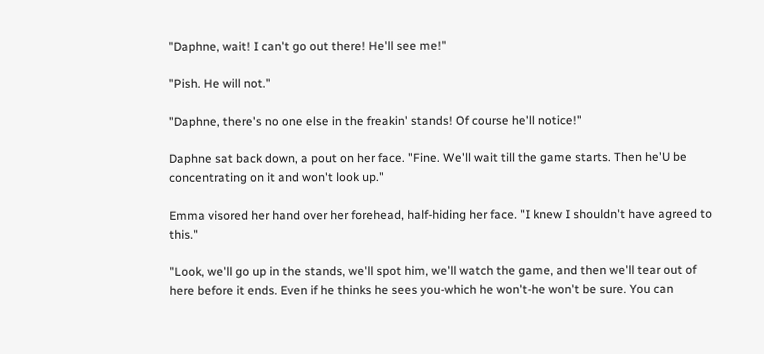"Daphne, wait! I can't go out there! He'll see me!"

"Pish. He will not."

"Daphne, there's no one else in the freakin' stands! Of course he'll notice!"

Daphne sat back down, a pout on her face. "Fine. We'll wait till the game starts. Then he'U be concentrating on it and won't look up."

Emma visored her hand over her forehead, half-hiding her face. "I knew I shouldn't have agreed to this."

"Look, we'll go up in the stands, we'll spot him, we'll watch the game, and then we'll tear out of here before it ends. Even if he thinks he sees you-which he won't-he won't be sure. You can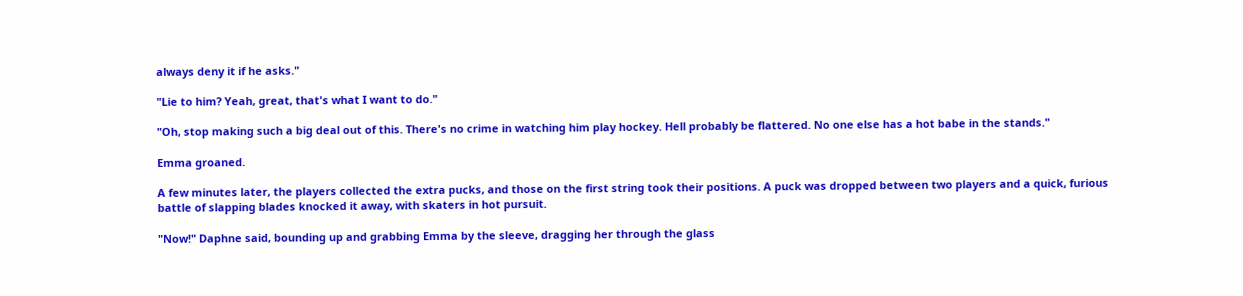always deny it if he asks."

"Lie to him? Yeah, great, that's what I want to do."

"Oh, stop making such a big deal out of this. There's no crime in watching him play hockey. Hell probably be flattered. No one else has a hot babe in the stands."

Emma groaned.

A few minutes later, the players collected the extra pucks, and those on the first string took their positions. A puck was dropped between two players and a quick, furious battle of slapping blades knocked it away, with skaters in hot pursuit.

"Now!" Daphne said, bounding up and grabbing Emma by the sleeve, dragging her through the glass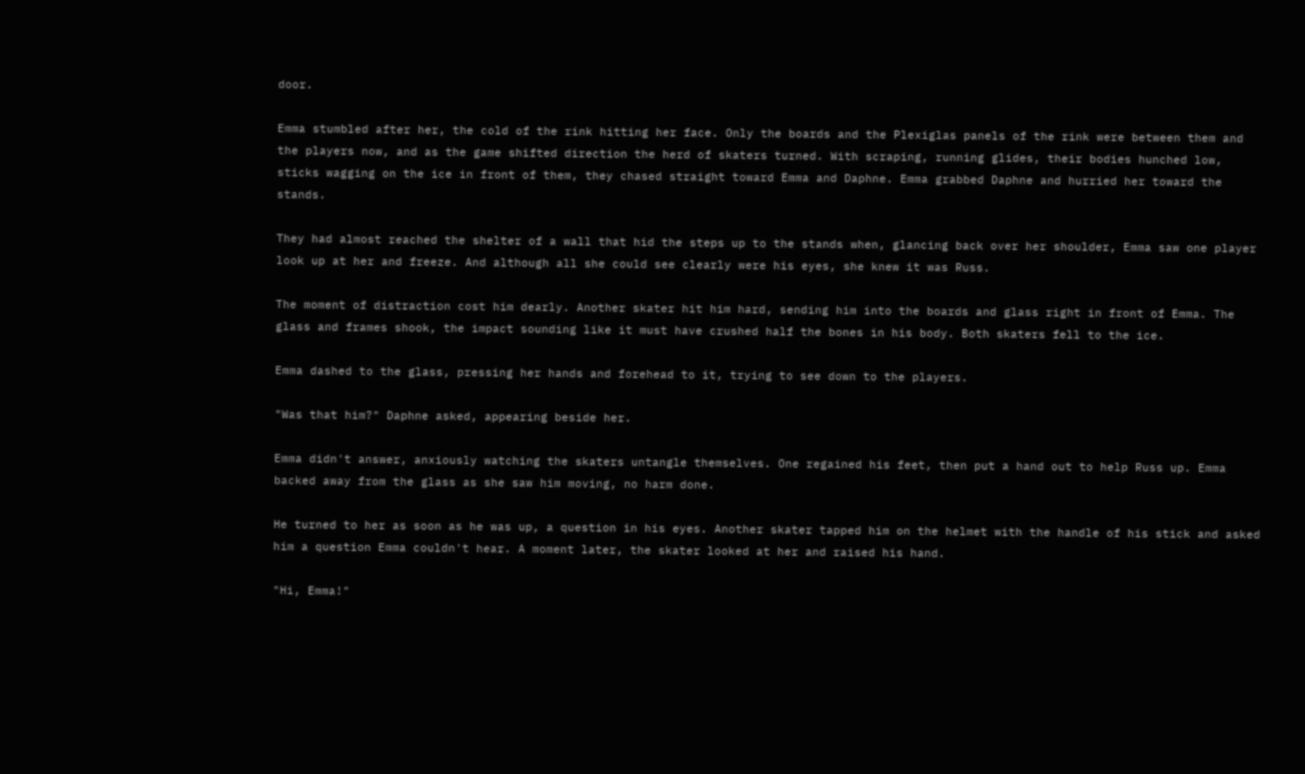door.

Emma stumbled after her, the cold of the rink hitting her face. Only the boards and the Plexiglas panels of the rink were between them and the players now, and as the game shifted direction the herd of skaters turned. With scraping, running glides, their bodies hunched low, sticks wagging on the ice in front of them, they chased straight toward Emma and Daphne. Emma grabbed Daphne and hurried her toward the stands.

They had almost reached the shelter of a wall that hid the steps up to the stands when, glancing back over her shoulder, Emma saw one player look up at her and freeze. And although all she could see clearly were his eyes, she knew it was Russ.

The moment of distraction cost him dearly. Another skater hit him hard, sending him into the boards and glass right in front of Emma. The glass and frames shook, the impact sounding like it must have crushed half the bones in his body. Both skaters fell to the ice.

Emma dashed to the glass, pressing her hands and forehead to it, trying to see down to the players.

"Was that him?" Daphne asked, appearing beside her.

Emma didn't answer, anxiously watching the skaters untangle themselves. One regained his feet, then put a hand out to help Russ up. Emma backed away from the glass as she saw him moving, no harm done.

He turned to her as soon as he was up, a question in his eyes. Another skater tapped him on the helmet with the handle of his stick and asked him a question Emma couldn't hear. A moment later, the skater looked at her and raised his hand.

"Hi, Emma!"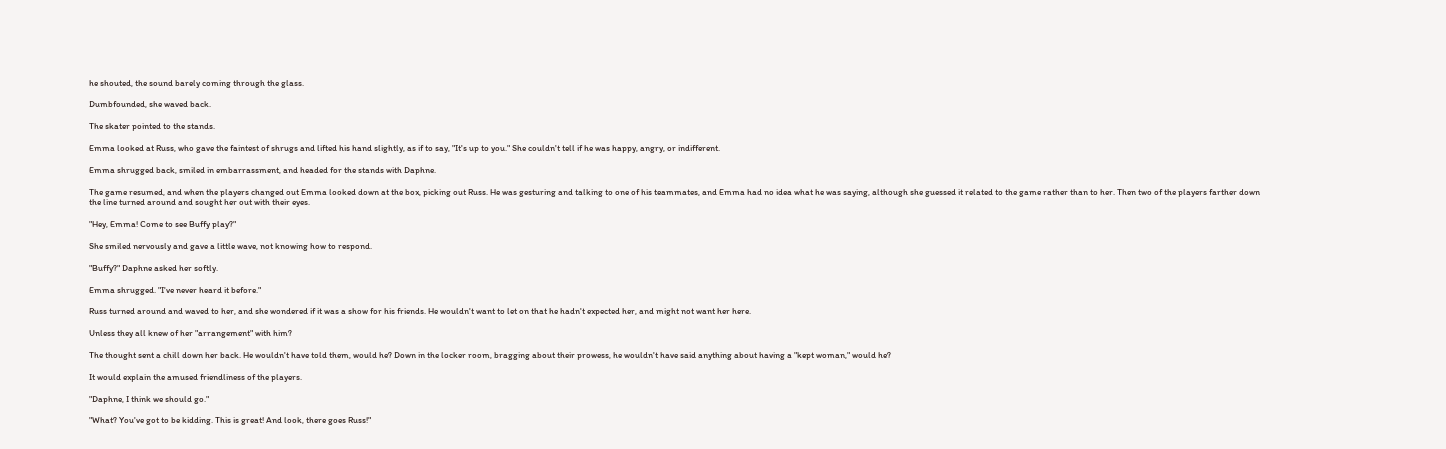he shouted, the sound barely coming through the glass.

Dumbfounded, she waved back.

The skater pointed to the stands.

Emma looked at Russ, who gave the faintest of shrugs and lifted his hand slightly, as if to say, "It's up to you." She couldn't tell if he was happy, angry, or indifferent.

Emma shrugged back, smiled in embarrassment, and headed for the stands with Daphne.

The game resumed, and when the players changed out Emma looked down at the box, picking out Russ. He was gesturing and talking to one of his teammates, and Emma had no idea what he was saying, although she guessed it related to the game rather than to her. Then two of the players farther down the line turned around and sought her out with their eyes.

"Hey, Emma! Come to see Buffy play?"

She smiled nervously and gave a little wave, not knowing how to respond.

"Buffy?" Daphne asked her softly.

Emma shrugged. "I've never heard it before."

Russ turned around and waved to her, and she wondered if it was a show for his friends. He wouldn't want to let on that he hadn't expected her, and might not want her here.

Unless they all knew of her "arrangement" with him?

The thought sent a chill down her back. He wouldn't have told them, would he? Down in the locker room, bragging about their prowess, he wouldn't have said anything about having a "kept woman," would he?

It would explain the amused friendliness of the players.

"Daphne, I think we should go."

"What? You've got to be kidding. This is great! And look, there goes Russ!"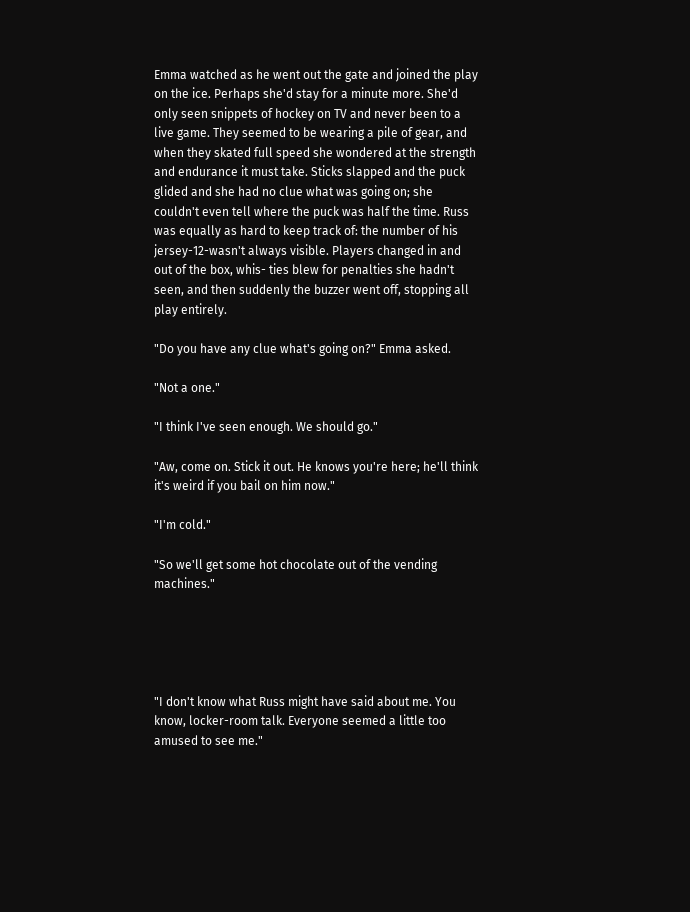Emma watched as he went out the gate and joined the play on the ice. Perhaps she'd stay for a minute more. She'd only seen snippets of hockey on TV and never been to a live game. They seemed to be wearing a pile of gear, and when they skated full speed she wondered at the strength and endurance it must take. Sticks slapped and the puck glided and she had no clue what was going on; she couldn't even tell where the puck was half the time. Russ was equally as hard to keep track of: the number of his jersey-12-wasn't always visible. Players changed in and out of the box, whis- ties blew for penalties she hadn't seen, and then suddenly the buzzer went off, stopping all play entirely.

"Do you have any clue what's going on?" Emma asked.

"Not a one."

"I think I've seen enough. We should go."

"Aw, come on. Stick it out. He knows you're here; he'll think it's weird if you bail on him now."

"I'm cold."

"So we'll get some hot chocolate out of the vending machines."





"I don't know what Russ might have said about me. You know, locker-room talk. Everyone seemed a little too amused to see me."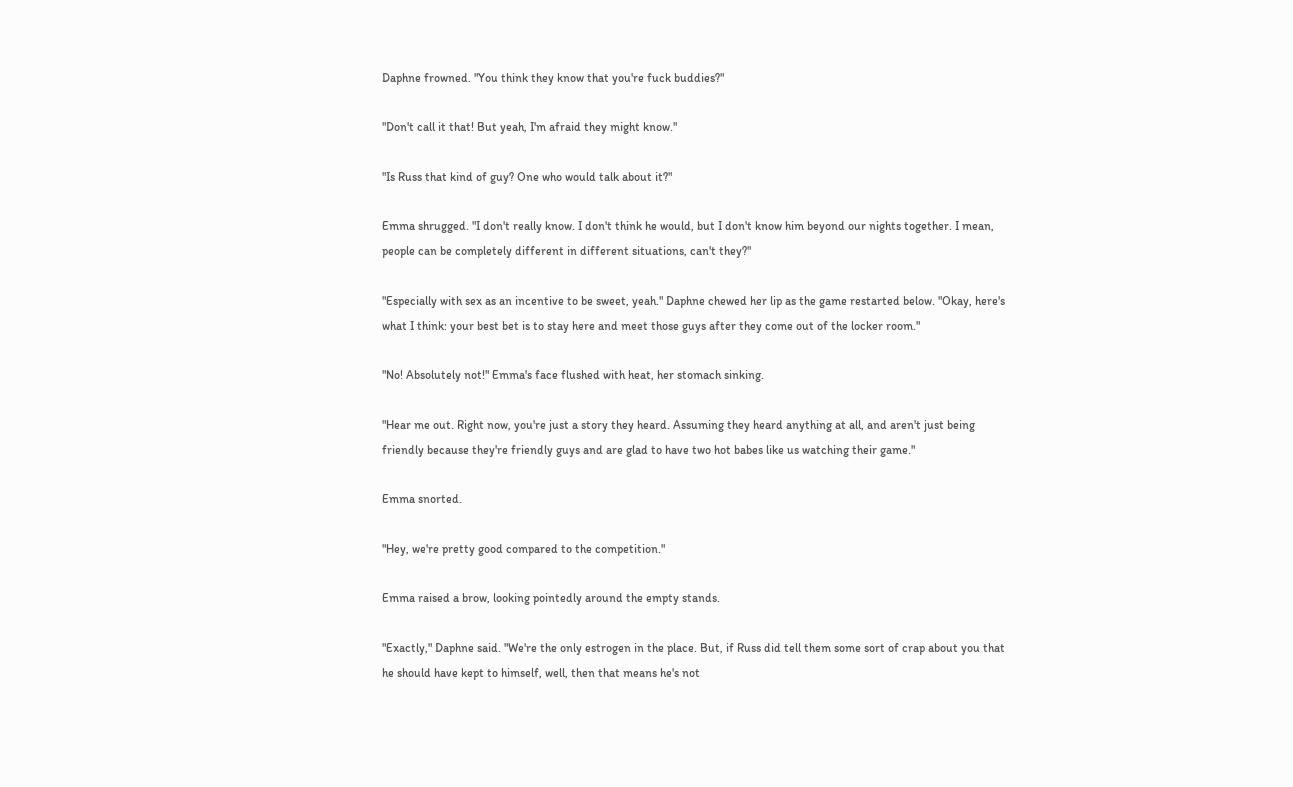Daphne frowned. "You think they know that you're fuck buddies?"

"Don't call it that! But yeah, I'm afraid they might know."

"Is Russ that kind of guy? One who would talk about it?"

Emma shrugged. "I don't really know. I don't think he would, but I don't know him beyond our nights together. I mean, people can be completely different in different situations, can't they?"

"Especially with sex as an incentive to be sweet, yeah." Daphne chewed her lip as the game restarted below. "Okay, here's what I think: your best bet is to stay here and meet those guys after they come out of the locker room."

"No! Absolutely not!" Emma's face flushed with heat, her stomach sinking.

"Hear me out. Right now, you're just a story they heard. Assuming they heard anything at all, and aren't just being friendly because they're friendly guys and are glad to have two hot babes like us watching their game."

Emma snorted.

"Hey, we're pretty good compared to the competition."

Emma raised a brow, looking pointedly around the empty stands.

"Exactly," Daphne said. "We're the only estrogen in the place. But, if Russ did tell them some sort of crap about you that he should have kept to himself, well, then that means he's not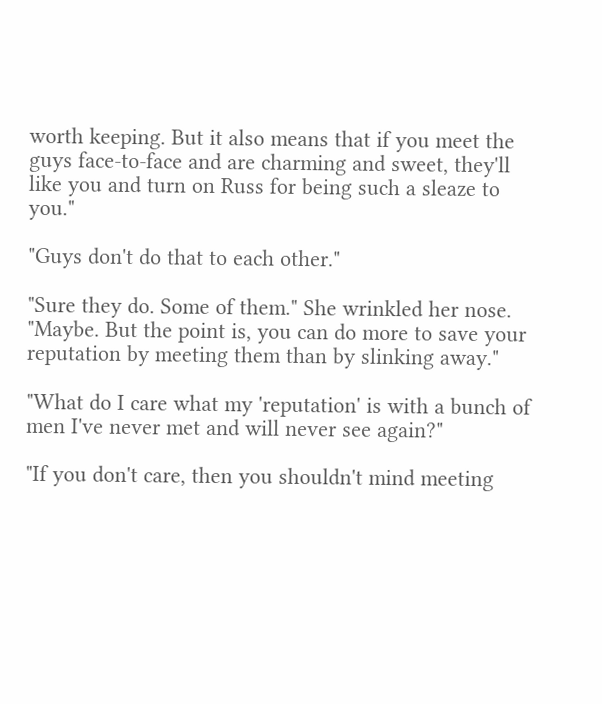worth keeping. But it also means that if you meet the guys face-to-face and are charming and sweet, they'll like you and turn on Russ for being such a sleaze to you."

"Guys don't do that to each other."

"Sure they do. Some of them." She wrinkled her nose. "Maybe. But the point is, you can do more to save your reputation by meeting them than by slinking away."

"What do I care what my 'reputation' is with a bunch of men I've never met and will never see again?"

"If you don't care, then you shouldn't mind meeting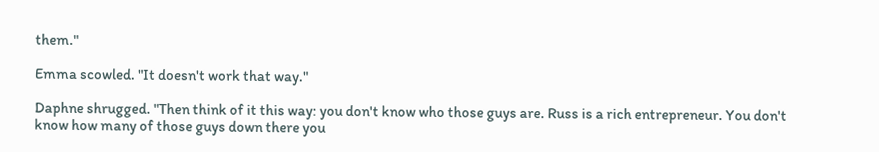them."

Emma scowled. "It doesn't work that way."

Daphne shrugged. "Then think of it this way: you don't know who those guys are. Russ is a rich entrepreneur. You don't know how many of those guys down there you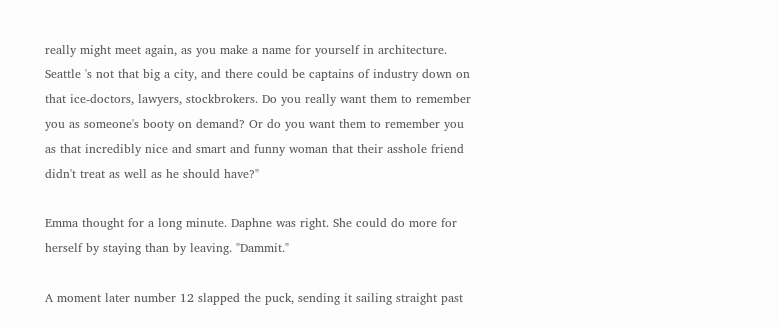really might meet again, as you make a name for yourself in architecture. Seattle 's not that big a city, and there could be captains of industry down on that ice-doctors, lawyers, stockbrokers. Do you really want them to remember you as someone's booty on demand? Or do you want them to remember you as that incredibly nice and smart and funny woman that their asshole friend didn't treat as well as he should have?"

Emma thought for a long minute. Daphne was right. She could do more for herself by staying than by leaving. "Dammit."

A moment later number 12 slapped the puck, sending it sailing straight past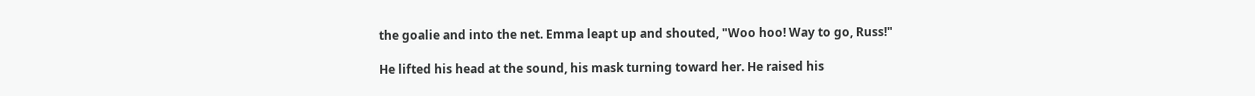the goalie and into the net. Emma leapt up and shouted, "Woo hoo! Way to go, Russ!"

He lifted his head at the sound, his mask turning toward her. He raised his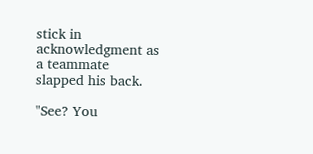stick in acknowledgment as a teammate slapped his back.

"See? You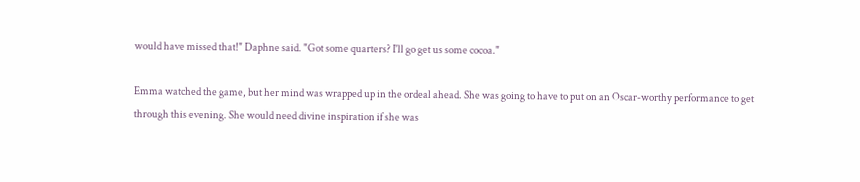would have missed that!" Daphne said. "Got some quarters? I'll go get us some cocoa."

Emma watched the game, but her mind was wrapped up in the ordeal ahead. She was going to have to put on an Oscar-worthy performance to get through this evening. She would need divine inspiration if she was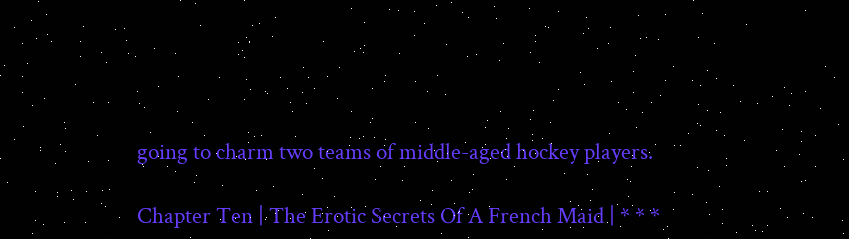going to charm two teams of middle-aged hockey players.

Chapter Ten | The Erotic Secrets Of A French Maid | * * *